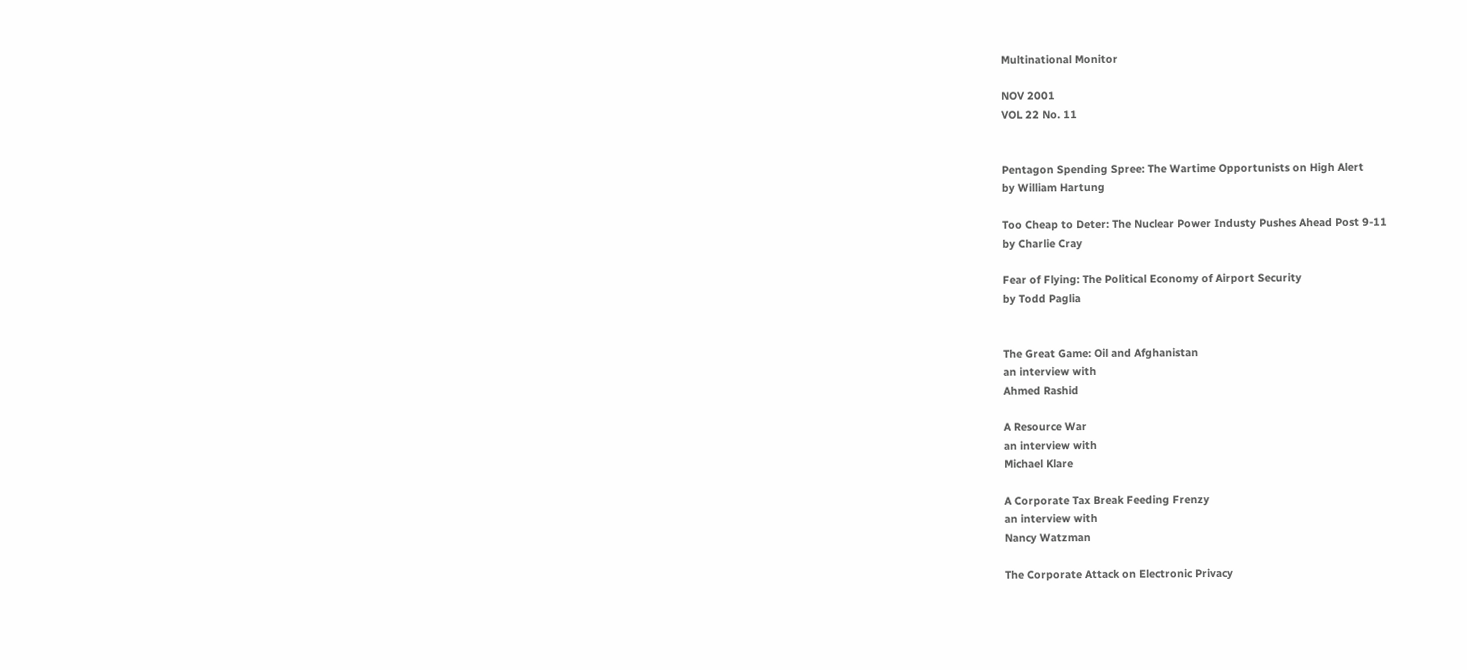Multinational Monitor

NOV 2001
VOL 22 No. 11


Pentagon Spending Spree: The Wartime Opportunists on High Alert
by William Hartung

Too Cheap to Deter: The Nuclear Power Industy Pushes Ahead Post 9-11
by Charlie Cray

Fear of Flying: The Political Economy of Airport Security
by Todd Paglia


The Great Game: Oil and Afghanistan
an interview with
Ahmed Rashid

A Resource War
an interview with
Michael Klare

A Corporate Tax Break Feeding Frenzy
an interview with
Nancy Watzman

The Corporate Attack on Electronic Privacy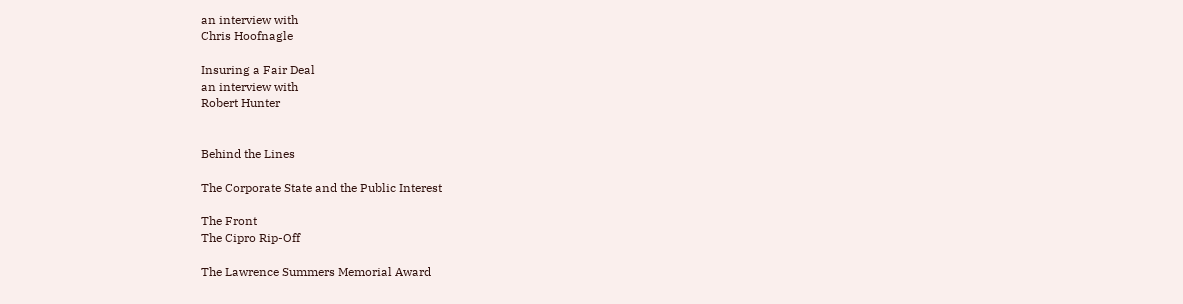an interview with
Chris Hoofnagle

Insuring a Fair Deal
an interview with
Robert Hunter


Behind the Lines

The Corporate State and the Public Interest

The Front
The Cipro Rip-Off

The Lawrence Summers Memorial Award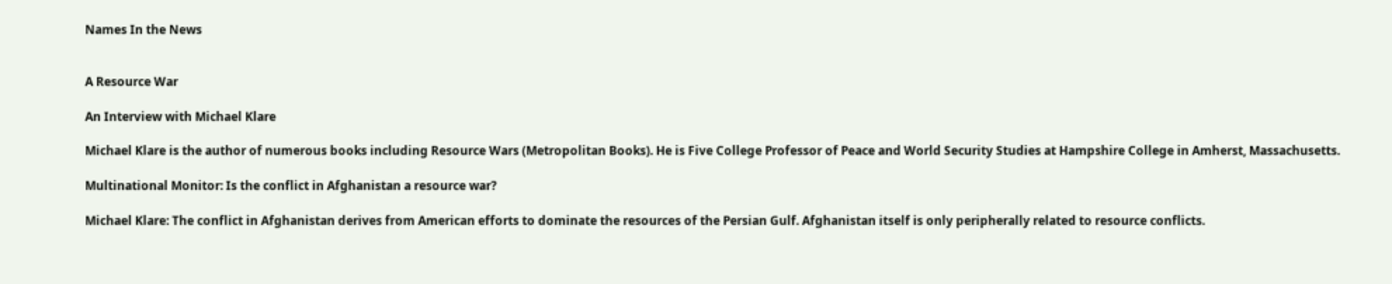Names In the News


A Resource War

An Interview with Michael Klare

Michael Klare is the author of numerous books including Resource Wars (Metropolitan Books). He is Five College Professor of Peace and World Security Studies at Hampshire College in Amherst, Massachusetts.

Multinational Monitor: Is the conflict in Afghanistan a resource war?

Michael Klare: The conflict in Afghanistan derives from American efforts to dominate the resources of the Persian Gulf. Afghanistan itself is only peripherally related to resource conflicts.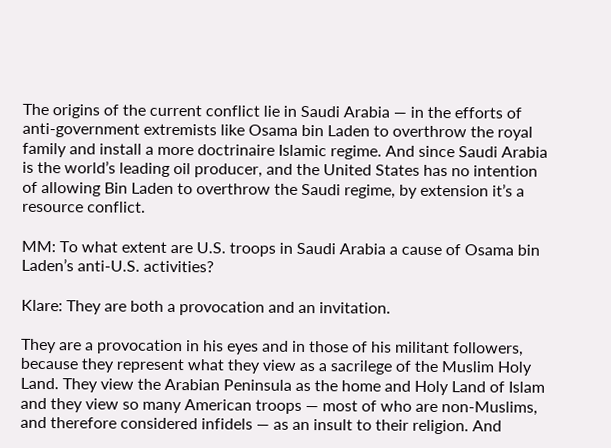The origins of the current conflict lie in Saudi Arabia — in the efforts of anti-government extremists like Osama bin Laden to overthrow the royal family and install a more doctrinaire Islamic regime. And since Saudi Arabia is the world’s leading oil producer, and the United States has no intention of allowing Bin Laden to overthrow the Saudi regime, by extension it’s a resource conflict.

MM: To what extent are U.S. troops in Saudi Arabia a cause of Osama bin Laden’s anti-U.S. activities?

Klare: They are both a provocation and an invitation.

They are a provocation in his eyes and in those of his militant followers, because they represent what they view as a sacrilege of the Muslim Holy Land. They view the Arabian Peninsula as the home and Holy Land of Islam and they view so many American troops — most of who are non-Muslims, and therefore considered infidels — as an insult to their religion. And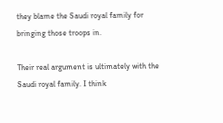they blame the Saudi royal family for bringing those troops in.

Their real argument is ultimately with the Saudi royal family. I think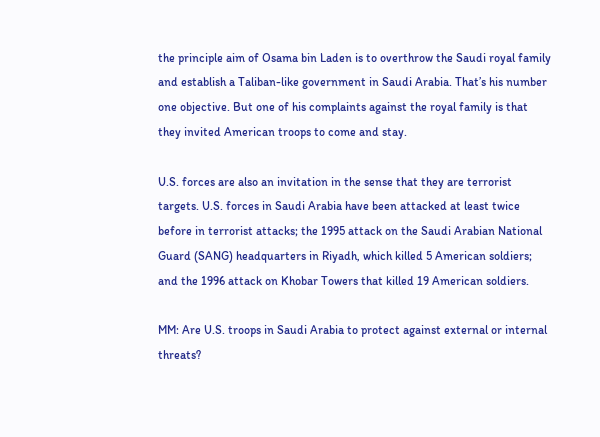the principle aim of Osama bin Laden is to overthrow the Saudi royal family and establish a Taliban-like government in Saudi Arabia. That’s his number one objective. But one of his complaints against the royal family is that they invited American troops to come and stay.

U.S. forces are also an invitation in the sense that they are terrorist targets. U.S. forces in Saudi Arabia have been attacked at least twice before in terrorist attacks; the 1995 attack on the Saudi Arabian National Guard (SANG) headquarters in Riyadh, which killed 5 American soldiers; and the 1996 attack on Khobar Towers that killed 19 American soldiers.

MM: Are U.S. troops in Saudi Arabia to protect against external or internal threats?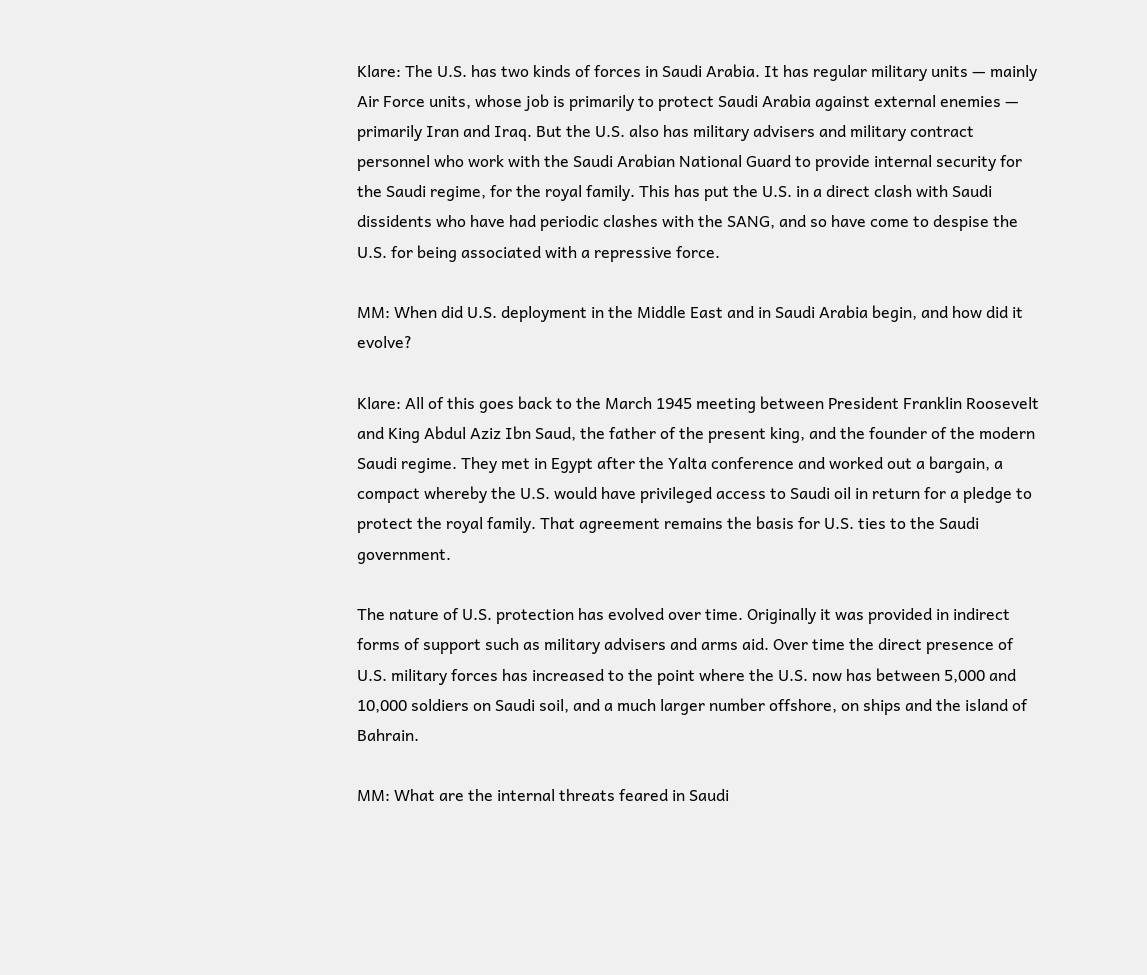Klare: The U.S. has two kinds of forces in Saudi Arabia. It has regular military units — mainly Air Force units, whose job is primarily to protect Saudi Arabia against external enemies — primarily Iran and Iraq. But the U.S. also has military advisers and military contract personnel who work with the Saudi Arabian National Guard to provide internal security for the Saudi regime, for the royal family. This has put the U.S. in a direct clash with Saudi dissidents who have had periodic clashes with the SANG, and so have come to despise the U.S. for being associated with a repressive force.

MM: When did U.S. deployment in the Middle East and in Saudi Arabia begin, and how did it evolve?

Klare: All of this goes back to the March 1945 meeting between President Franklin Roosevelt and King Abdul Aziz Ibn Saud, the father of the present king, and the founder of the modern Saudi regime. They met in Egypt after the Yalta conference and worked out a bargain, a compact whereby the U.S. would have privileged access to Saudi oil in return for a pledge to protect the royal family. That agreement remains the basis for U.S. ties to the Saudi government.

The nature of U.S. protection has evolved over time. Originally it was provided in indirect forms of support such as military advisers and arms aid. Over time the direct presence of U.S. military forces has increased to the point where the U.S. now has between 5,000 and 10,000 soldiers on Saudi soil, and a much larger number offshore, on ships and the island of Bahrain.

MM: What are the internal threats feared in Saudi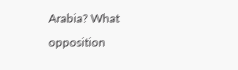Arabia? What opposition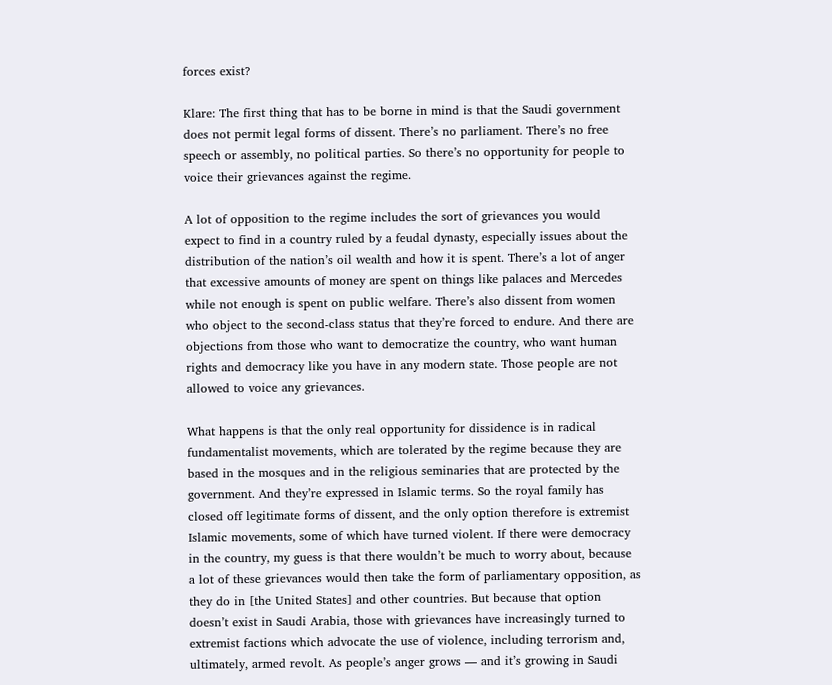forces exist?

Klare: The first thing that has to be borne in mind is that the Saudi government does not permit legal forms of dissent. There’s no parliament. There’s no free speech or assembly, no political parties. So there’s no opportunity for people to voice their grievances against the regime.

A lot of opposition to the regime includes the sort of grievances you would expect to find in a country ruled by a feudal dynasty, especially issues about the distribution of the nation’s oil wealth and how it is spent. There’s a lot of anger that excessive amounts of money are spent on things like palaces and Mercedes while not enough is spent on public welfare. There’s also dissent from women who object to the second-class status that they’re forced to endure. And there are objections from those who want to democratize the country, who want human rights and democracy like you have in any modern state. Those people are not allowed to voice any grievances.

What happens is that the only real opportunity for dissidence is in radical fundamentalist movements, which are tolerated by the regime because they are based in the mosques and in the religious seminaries that are protected by the government. And they’re expressed in Islamic terms. So the royal family has closed off legitimate forms of dissent, and the only option therefore is extremist Islamic movements, some of which have turned violent. If there were democracy in the country, my guess is that there wouldn’t be much to worry about, because a lot of these grievances would then take the form of parliamentary opposition, as they do in [the United States] and other countries. But because that option doesn’t exist in Saudi Arabia, those with grievances have increasingly turned to extremist factions which advocate the use of violence, including terrorism and, ultimately, armed revolt. As people’s anger grows — and it’s growing in Saudi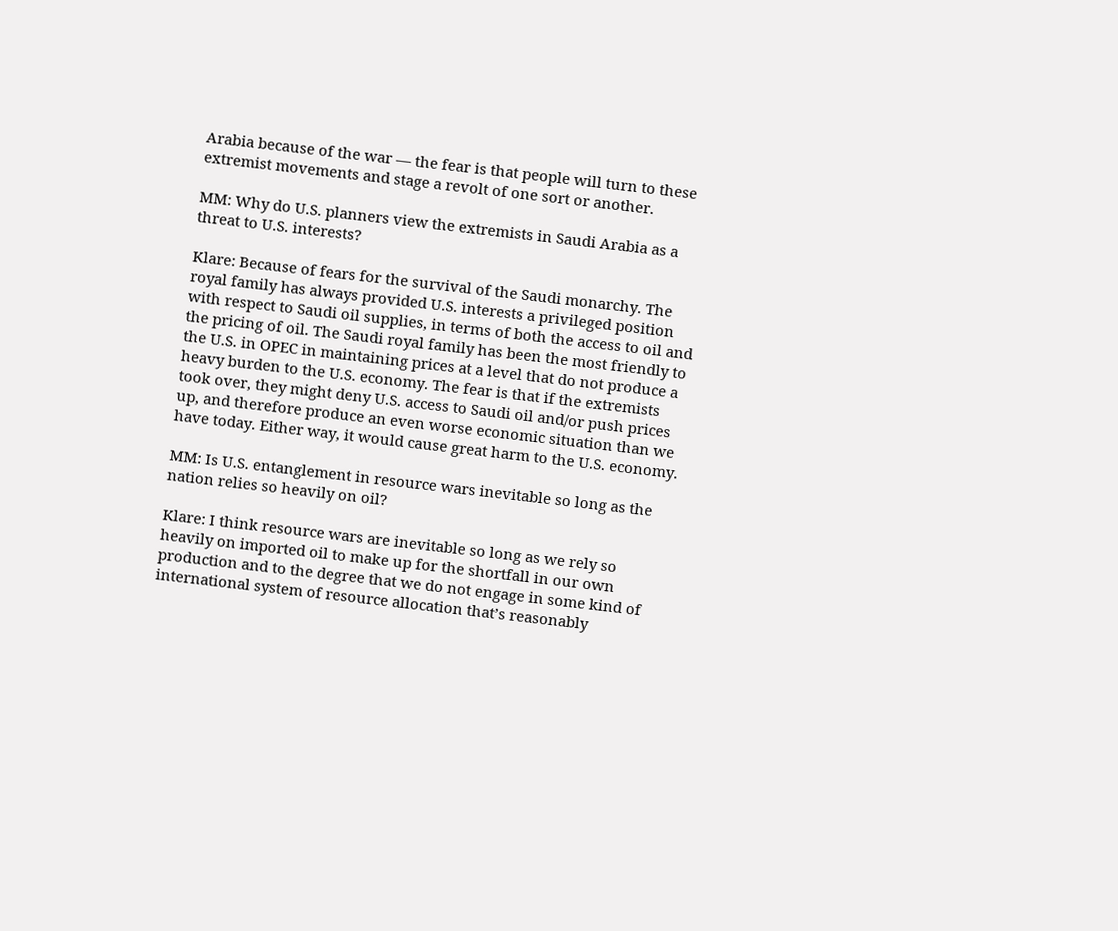Arabia because of the war — the fear is that people will turn to these extremist movements and stage a revolt of one sort or another.

MM: Why do U.S. planners view the extremists in Saudi Arabia as a threat to U.S. interests?

Klare: Because of fears for the survival of the Saudi monarchy. The royal family has always provided U.S. interests a privileged position with respect to Saudi oil supplies, in terms of both the access to oil and the pricing of oil. The Saudi royal family has been the most friendly to the U.S. in OPEC in maintaining prices at a level that do not produce a heavy burden to the U.S. economy. The fear is that if the extremists took over, they might deny U.S. access to Saudi oil and/or push prices up, and therefore produce an even worse economic situation than we have today. Either way, it would cause great harm to the U.S. economy.

MM: Is U.S. entanglement in resource wars inevitable so long as the nation relies so heavily on oil?

Klare: I think resource wars are inevitable so long as we rely so heavily on imported oil to make up for the shortfall in our own production and to the degree that we do not engage in some kind of international system of resource allocation that’s reasonably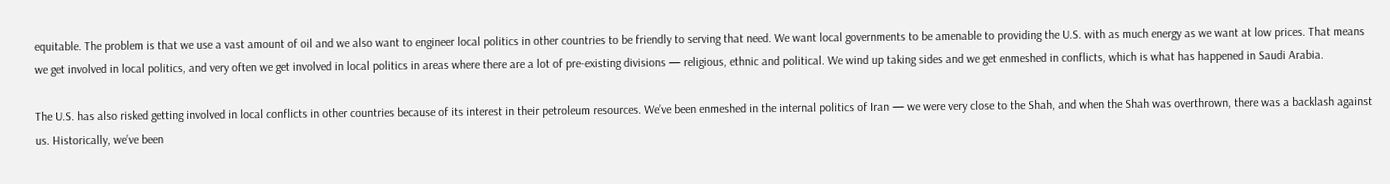equitable. The problem is that we use a vast amount of oil and we also want to engineer local politics in other countries to be friendly to serving that need. We want local governments to be amenable to providing the U.S. with as much energy as we want at low prices. That means we get involved in local politics, and very often we get involved in local politics in areas where there are a lot of pre-existing divisions — religious, ethnic and political. We wind up taking sides and we get enmeshed in conflicts, which is what has happened in Saudi Arabia.

The U.S. has also risked getting involved in local conflicts in other countries because of its interest in their petroleum resources. We’ve been enmeshed in the internal politics of Iran — we were very close to the Shah, and when the Shah was overthrown, there was a backlash against us. Historically, we’ve been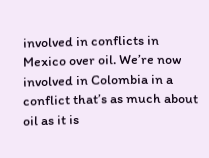involved in conflicts in Mexico over oil. We’re now involved in Colombia in a conflict that’s as much about oil as it is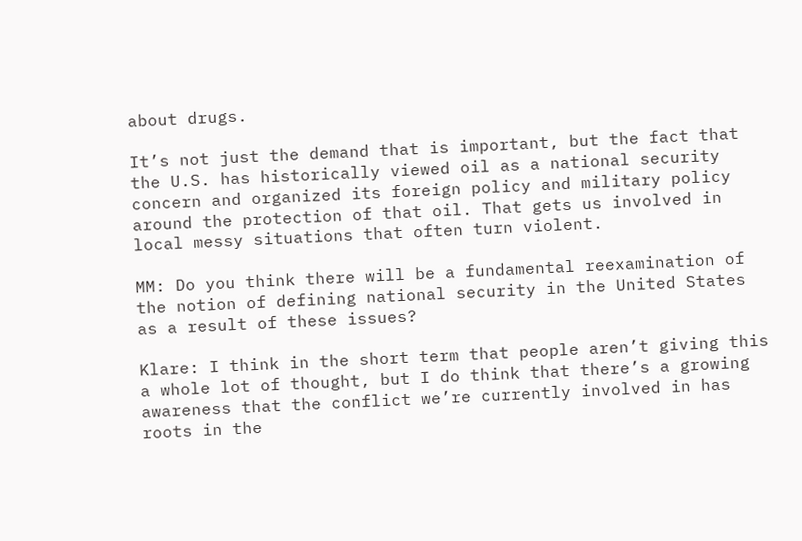about drugs.

It’s not just the demand that is important, but the fact that the U.S. has historically viewed oil as a national security concern and organized its foreign policy and military policy around the protection of that oil. That gets us involved in local messy situations that often turn violent.

MM: Do you think there will be a fundamental reexamination of the notion of defining national security in the United States as a result of these issues?

Klare: I think in the short term that people aren’t giving this a whole lot of thought, but I do think that there’s a growing awareness that the conflict we’re currently involved in has roots in the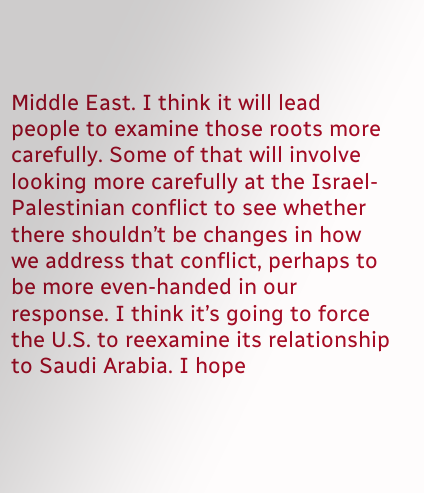Middle East. I think it will lead people to examine those roots more carefully. Some of that will involve looking more carefully at the Israel-Palestinian conflict to see whether there shouldn’t be changes in how we address that conflict, perhaps to be more even-handed in our response. I think it’s going to force the U.S. to reexamine its relationship to Saudi Arabia. I hope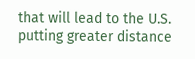that will lead to the U.S. putting greater distance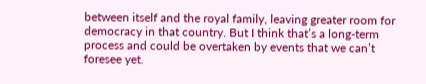between itself and the royal family, leaving greater room for democracy in that country. But I think that’s a long-term process and could be overtaken by events that we can’t foresee yet.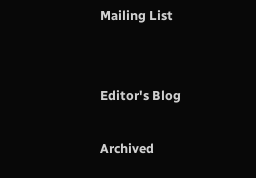Mailing List


Editor's Blog

Archived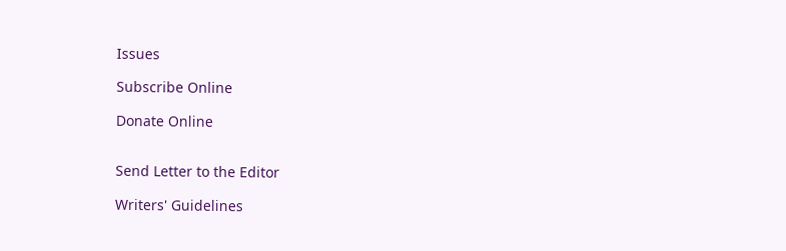Issues

Subscribe Online

Donate Online


Send Letter to the Editor

Writers' Guidelines